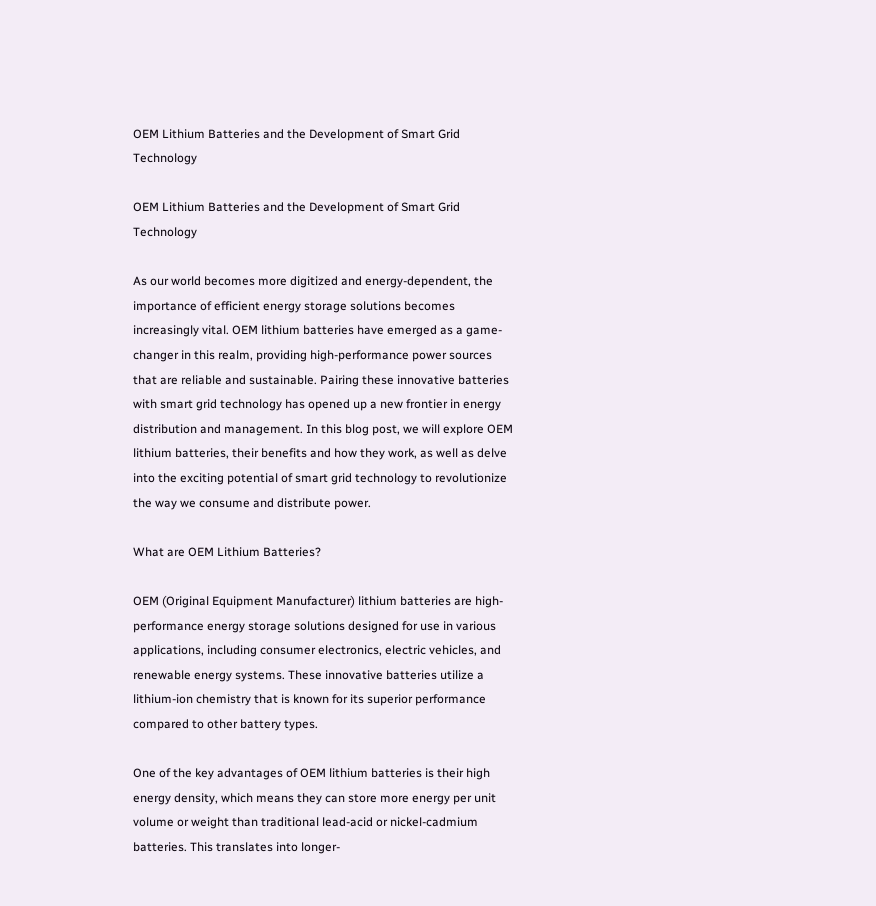OEM Lithium Batteries and the Development of Smart Grid Technology

OEM Lithium Batteries and the Development of Smart Grid Technology

As our world becomes more digitized and energy-dependent, the importance of efficient energy storage solutions becomes increasingly vital. OEM lithium batteries have emerged as a game-changer in this realm, providing high-performance power sources that are reliable and sustainable. Pairing these innovative batteries with smart grid technology has opened up a new frontier in energy distribution and management. In this blog post, we will explore OEM lithium batteries, their benefits and how they work, as well as delve into the exciting potential of smart grid technology to revolutionize the way we consume and distribute power.

What are OEM Lithium Batteries?

OEM (Original Equipment Manufacturer) lithium batteries are high-performance energy storage solutions designed for use in various applications, including consumer electronics, electric vehicles, and renewable energy systems. These innovative batteries utilize a lithium-ion chemistry that is known for its superior performance compared to other battery types.

One of the key advantages of OEM lithium batteries is their high energy density, which means they can store more energy per unit volume or weight than traditional lead-acid or nickel-cadmium batteries. This translates into longer-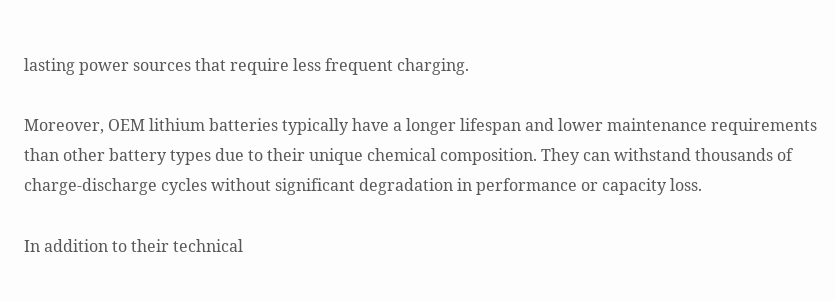lasting power sources that require less frequent charging.

Moreover, OEM lithium batteries typically have a longer lifespan and lower maintenance requirements than other battery types due to their unique chemical composition. They can withstand thousands of charge-discharge cycles without significant degradation in performance or capacity loss.

In addition to their technical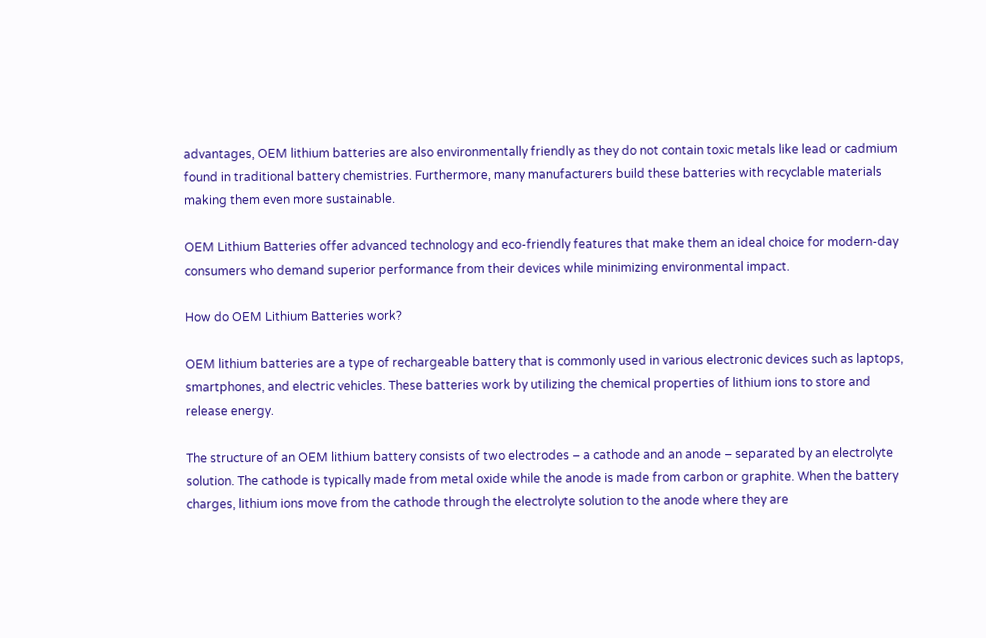advantages, OEM lithium batteries are also environmentally friendly as they do not contain toxic metals like lead or cadmium found in traditional battery chemistries. Furthermore, many manufacturers build these batteries with recyclable materials making them even more sustainable.

OEM Lithium Batteries offer advanced technology and eco-friendly features that make them an ideal choice for modern-day consumers who demand superior performance from their devices while minimizing environmental impact.

How do OEM Lithium Batteries work?

OEM lithium batteries are a type of rechargeable battery that is commonly used in various electronic devices such as laptops, smartphones, and electric vehicles. These batteries work by utilizing the chemical properties of lithium ions to store and release energy.

The structure of an OEM lithium battery consists of two electrodes – a cathode and an anode – separated by an electrolyte solution. The cathode is typically made from metal oxide while the anode is made from carbon or graphite. When the battery charges, lithium ions move from the cathode through the electrolyte solution to the anode where they are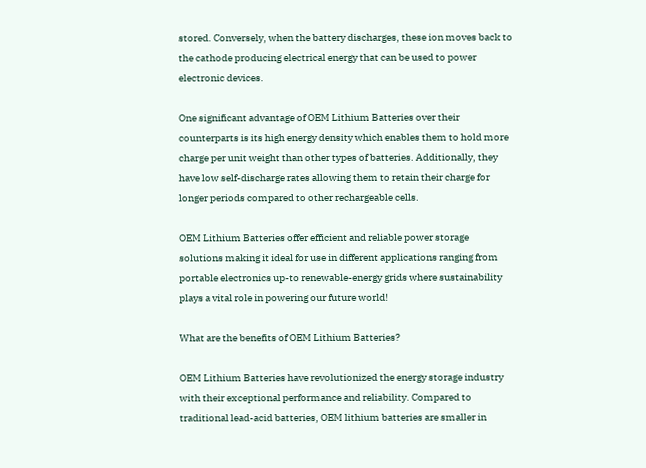stored. Conversely, when the battery discharges, these ion moves back to the cathode producing electrical energy that can be used to power electronic devices.

One significant advantage of OEM Lithium Batteries over their counterparts is its high energy density which enables them to hold more charge per unit weight than other types of batteries. Additionally, they have low self-discharge rates allowing them to retain their charge for longer periods compared to other rechargeable cells.

OEM Lithium Batteries offer efficient and reliable power storage solutions making it ideal for use in different applications ranging from portable electronics up-to renewable-energy grids where sustainability plays a vital role in powering our future world!

What are the benefits of OEM Lithium Batteries?

OEM Lithium Batteries have revolutionized the energy storage industry with their exceptional performance and reliability. Compared to traditional lead-acid batteries, OEM lithium batteries are smaller in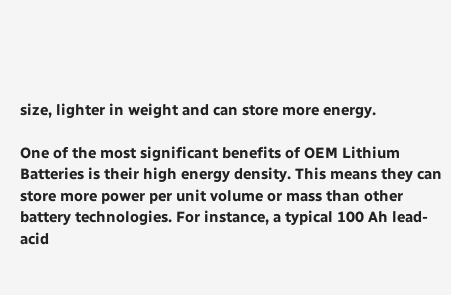size, lighter in weight and can store more energy.

One of the most significant benefits of OEM Lithium Batteries is their high energy density. This means they can store more power per unit volume or mass than other battery technologies. For instance, a typical 100 Ah lead-acid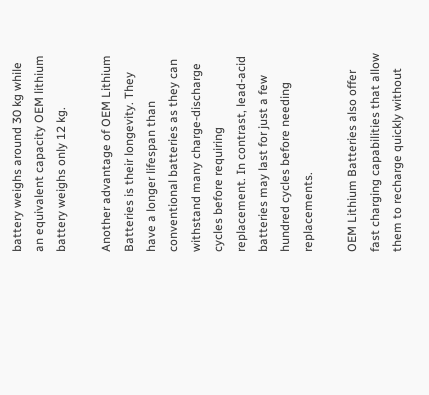battery weighs around 30 kg while an equivalent capacity OEM lithium battery weighs only 12 kg.

Another advantage of OEM Lithium Batteries is their longevity. They have a longer lifespan than conventional batteries as they can withstand many charge-discharge cycles before requiring replacement. In contrast, lead-acid batteries may last for just a few hundred cycles before needing replacements.

OEM Lithium Batteries also offer fast charging capabilities that allow them to recharge quickly without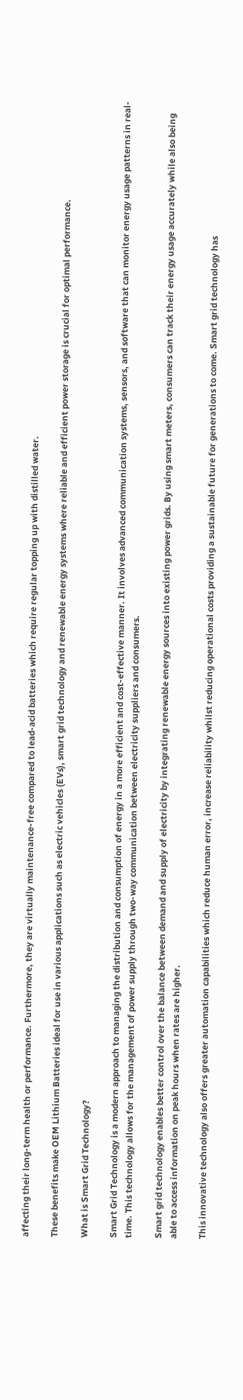affecting their long-term health or performance. Furthermore, they are virtually maintenance-free compared to lead-acid batteries which require regular topping up with distilled water.

These benefits make OEM Lithium Batteries ideal for use in various applications such as electric vehicles (EVs), smart grid technology and renewable energy systems where reliable and efficient power storage is crucial for optimal performance.

What is Smart Grid Technology?

Smart Grid Technology is a modern approach to managing the distribution and consumption of energy in a more efficient and cost-effective manner. It involves advanced communication systems, sensors, and software that can monitor energy usage patterns in real-time. This technology allows for the management of power supply through two-way communication between electricity suppliers and consumers.

Smart grid technology enables better control over the balance between demand and supply of electricity by integrating renewable energy sources into existing power grids. By using smart meters, consumers can track their energy usage accurately while also being able to access information on peak hours when rates are higher.

This innovative technology also offers greater automation capabilities which reduce human error, increase reliability whilst reducing operational costs providing a sustainable future for generations to come. Smart grid technology has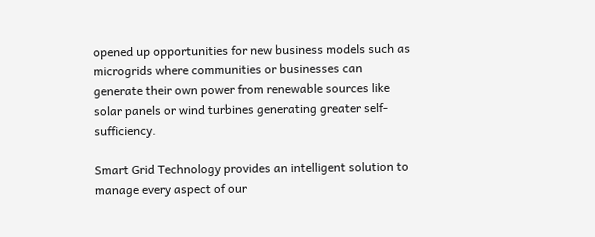opened up opportunities for new business models such as microgrids where communities or businesses can generate their own power from renewable sources like solar panels or wind turbines generating greater self-sufficiency.

Smart Grid Technology provides an intelligent solution to manage every aspect of our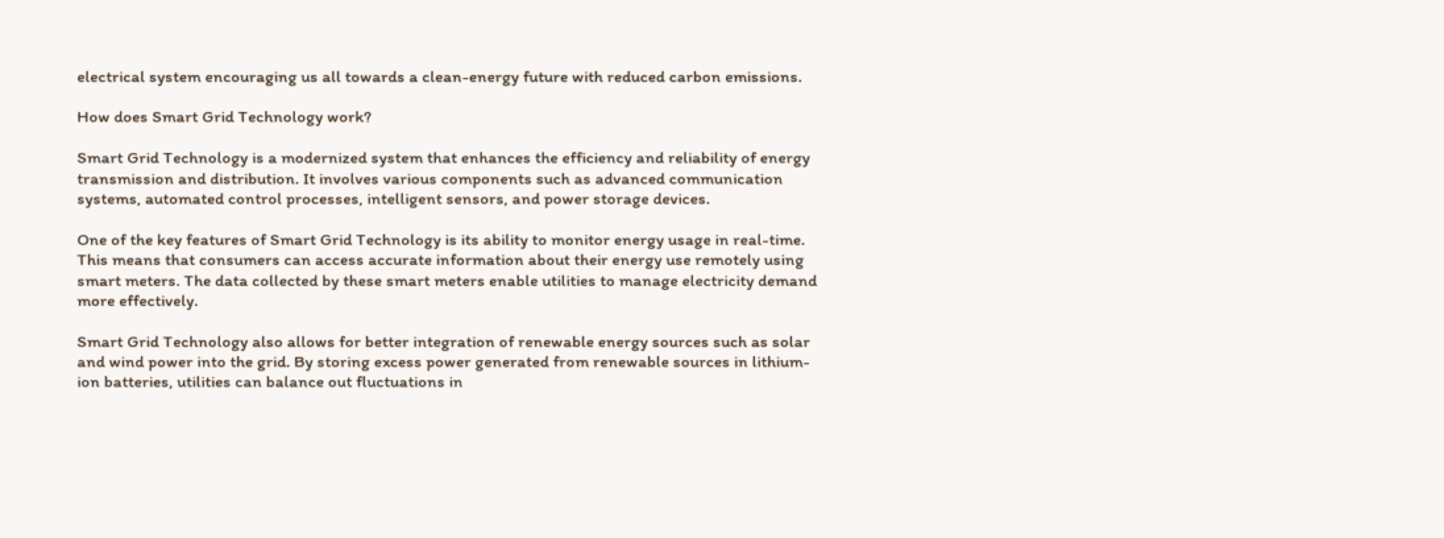electrical system encouraging us all towards a clean-energy future with reduced carbon emissions.

How does Smart Grid Technology work?

Smart Grid Technology is a modernized system that enhances the efficiency and reliability of energy transmission and distribution. It involves various components such as advanced communication systems, automated control processes, intelligent sensors, and power storage devices.

One of the key features of Smart Grid Technology is its ability to monitor energy usage in real-time. This means that consumers can access accurate information about their energy use remotely using smart meters. The data collected by these smart meters enable utilities to manage electricity demand more effectively.

Smart Grid Technology also allows for better integration of renewable energy sources such as solar and wind power into the grid. By storing excess power generated from renewable sources in lithium-ion batteries, utilities can balance out fluctuations in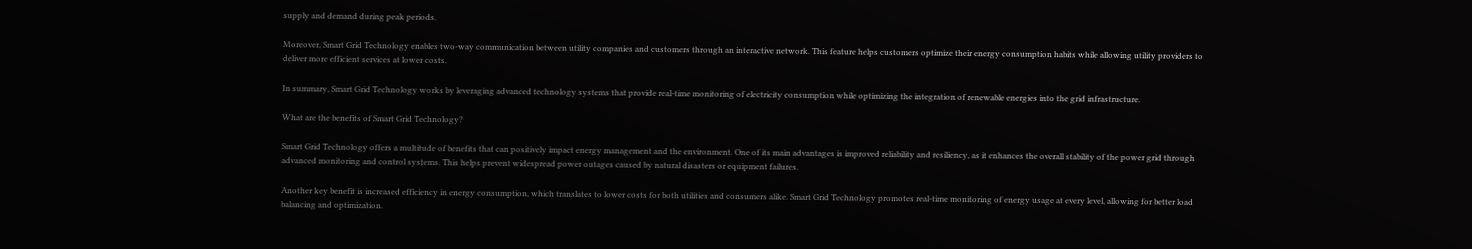supply and demand during peak periods.

Moreover, Smart Grid Technology enables two-way communication between utility companies and customers through an interactive network. This feature helps customers optimize their energy consumption habits while allowing utility providers to deliver more efficient services at lower costs.

In summary, Smart Grid Technology works by leveraging advanced technology systems that provide real-time monitoring of electricity consumption while optimizing the integration of renewable energies into the grid infrastructure.

What are the benefits of Smart Grid Technology?

Smart Grid Technology offers a multitude of benefits that can positively impact energy management and the environment. One of its main advantages is improved reliability and resiliency, as it enhances the overall stability of the power grid through advanced monitoring and control systems. This helps prevent widespread power outages caused by natural disasters or equipment failures.

Another key benefit is increased efficiency in energy consumption, which translates to lower costs for both utilities and consumers alike. Smart Grid Technology promotes real-time monitoring of energy usage at every level, allowing for better load balancing and optimization.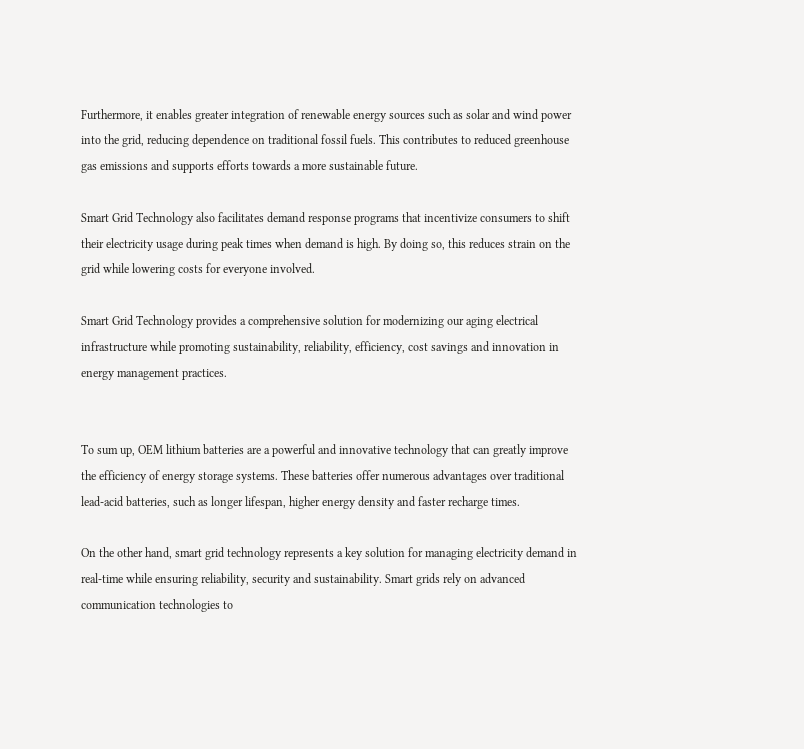Furthermore, it enables greater integration of renewable energy sources such as solar and wind power into the grid, reducing dependence on traditional fossil fuels. This contributes to reduced greenhouse gas emissions and supports efforts towards a more sustainable future.

Smart Grid Technology also facilitates demand response programs that incentivize consumers to shift their electricity usage during peak times when demand is high. By doing so, this reduces strain on the grid while lowering costs for everyone involved.

Smart Grid Technology provides a comprehensive solution for modernizing our aging electrical infrastructure while promoting sustainability, reliability, efficiency, cost savings and innovation in energy management practices.


To sum up, OEM lithium batteries are a powerful and innovative technology that can greatly improve the efficiency of energy storage systems. These batteries offer numerous advantages over traditional lead-acid batteries, such as longer lifespan, higher energy density and faster recharge times.

On the other hand, smart grid technology represents a key solution for managing electricity demand in real-time while ensuring reliability, security and sustainability. Smart grids rely on advanced communication technologies to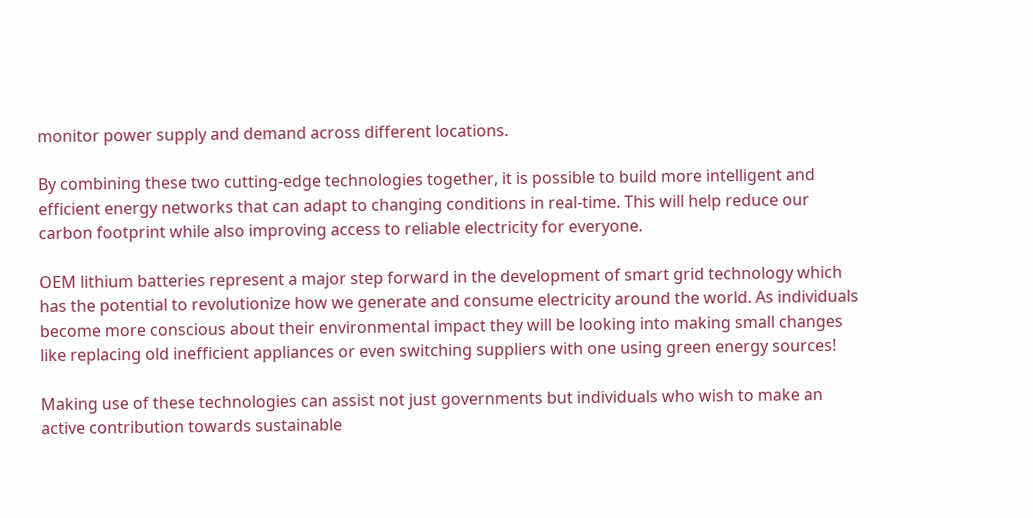monitor power supply and demand across different locations.

By combining these two cutting-edge technologies together, it is possible to build more intelligent and efficient energy networks that can adapt to changing conditions in real-time. This will help reduce our carbon footprint while also improving access to reliable electricity for everyone.

OEM lithium batteries represent a major step forward in the development of smart grid technology which has the potential to revolutionize how we generate and consume electricity around the world. As individuals become more conscious about their environmental impact they will be looking into making small changes like replacing old inefficient appliances or even switching suppliers with one using green energy sources!

Making use of these technologies can assist not just governments but individuals who wish to make an active contribution towards sustainable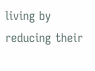living by reducing their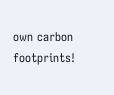own carbon footprints!